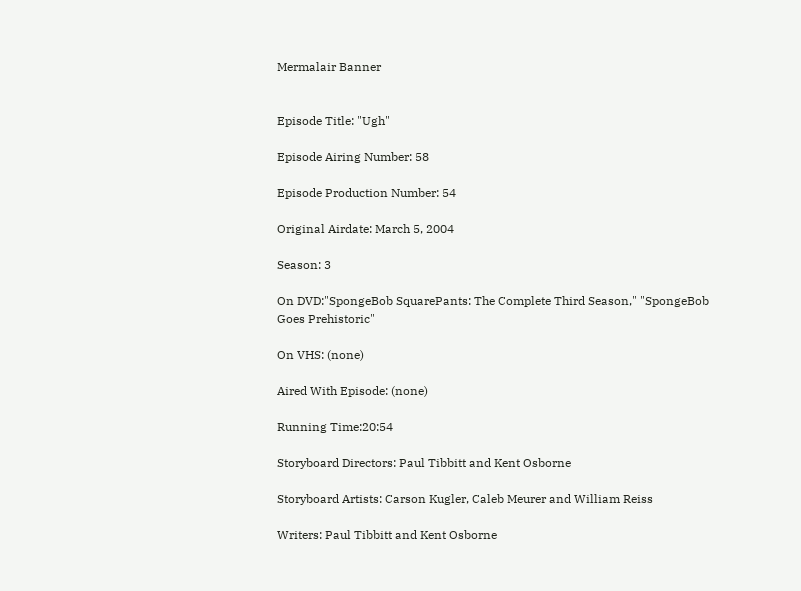Mermalair Banner


Episode Title: "Ugh"

Episode Airing Number: 58

Episode Production Number: 54

Original Airdate: March 5, 2004

Season: 3

On DVD:"SpongeBob SquarePants: The Complete Third Season," "SpongeBob Goes Prehistoric"

On VHS: (none)

Aired With Episode: (none)

Running Time:20:54

Storyboard Directors: Paul Tibbitt and Kent Osborne

Storyboard Artists: Carson Kugler, Caleb Meurer and William Reiss

Writers: Paul Tibbitt and Kent Osborne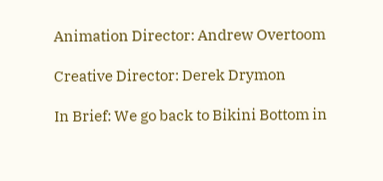Animation Director: Andrew Overtoom

Creative Director: Derek Drymon

In Brief: We go back to Bikini Bottom in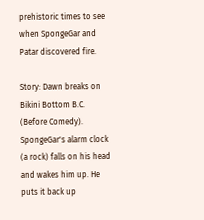prehistoric times to see when SpongeGar and Patar discovered fire.

Story: Dawn breaks on Bikini Bottom B.C. (Before Comedy). SpongeGar's alarm clock (a rock) falls on his head and wakes him up. He puts it back up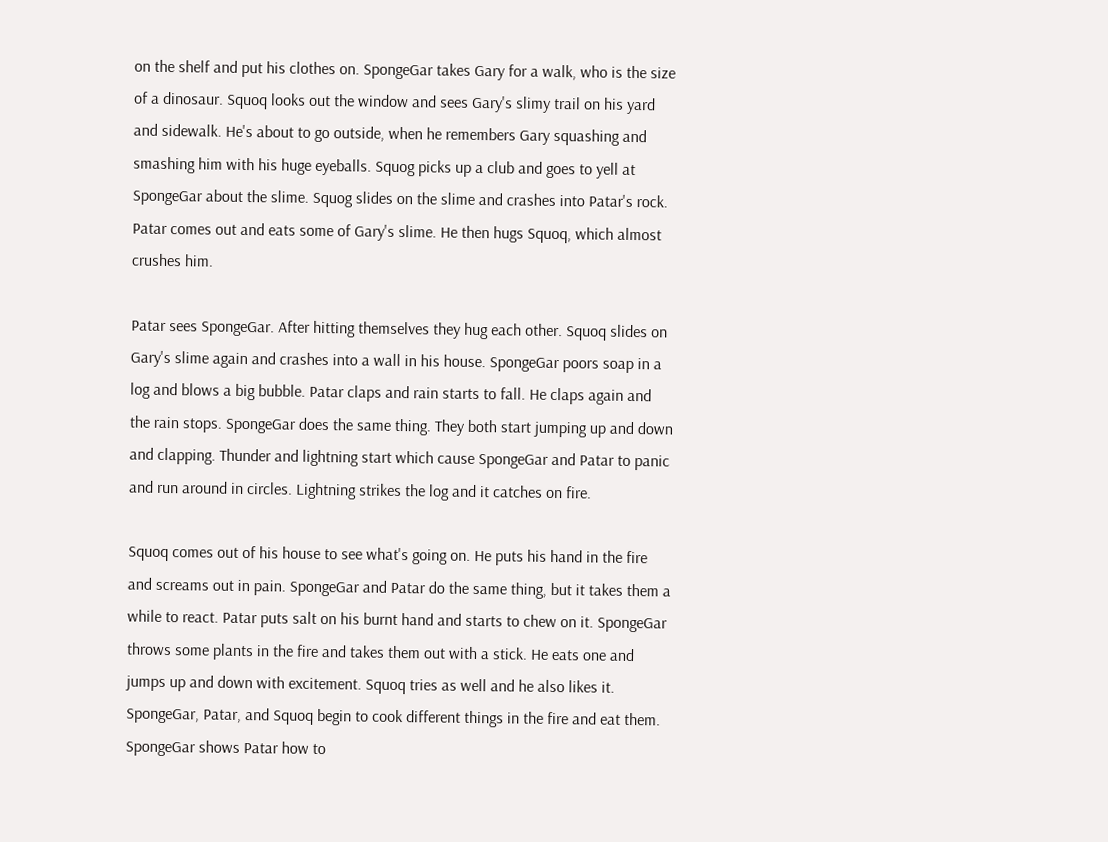on the shelf and put his clothes on. SpongeGar takes Gary for a walk, who is the size of a dinosaur. Squoq looks out the window and sees Gary's slimy trail on his yard and sidewalk. He's about to go outside, when he remembers Gary squashing and smashing him with his huge eyeballs. Squog picks up a club and goes to yell at SpongeGar about the slime. Squog slides on the slime and crashes into Patar's rock. Patar comes out and eats some of Gary's slime. He then hugs Squoq, which almost crushes him.

Patar sees SpongeGar. After hitting themselves they hug each other. Squoq slides on Gary's slime again and crashes into a wall in his house. SpongeGar poors soap in a log and blows a big bubble. Patar claps and rain starts to fall. He claps again and the rain stops. SpongeGar does the same thing. They both start jumping up and down and clapping. Thunder and lightning start which cause SpongeGar and Patar to panic and run around in circles. Lightning strikes the log and it catches on fire.

Squoq comes out of his house to see what's going on. He puts his hand in the fire and screams out in pain. SpongeGar and Patar do the same thing, but it takes them a while to react. Patar puts salt on his burnt hand and starts to chew on it. SpongeGar throws some plants in the fire and takes them out with a stick. He eats one and jumps up and down with excitement. Squoq tries as well and he also likes it. SpongeGar, Patar, and Squoq begin to cook different things in the fire and eat them. SpongeGar shows Patar how to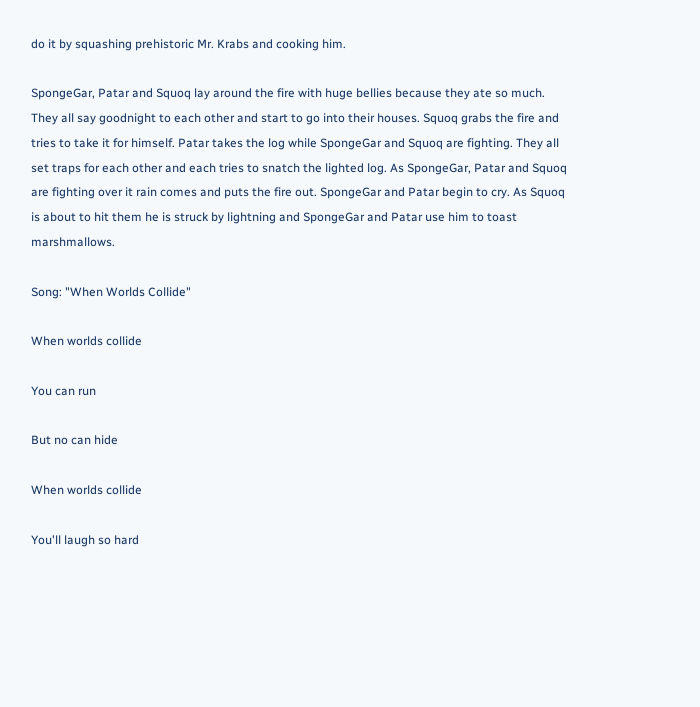do it by squashing prehistoric Mr. Krabs and cooking him.

SpongeGar, Patar and Squoq lay around the fire with huge bellies because they ate so much. They all say goodnight to each other and start to go into their houses. Squoq grabs the fire and tries to take it for himself. Patar takes the log while SpongeGar and Squoq are fighting. They all set traps for each other and each tries to snatch the lighted log. As SpongeGar, Patar and Squoq are fighting over it rain comes and puts the fire out. SpongeGar and Patar begin to cry. As Squoq is about to hit them he is struck by lightning and SpongeGar and Patar use him to toast marshmallows.

Song: "When Worlds Collide"

When worlds collide

You can run

But no can hide

When worlds collide

You'll laugh so hard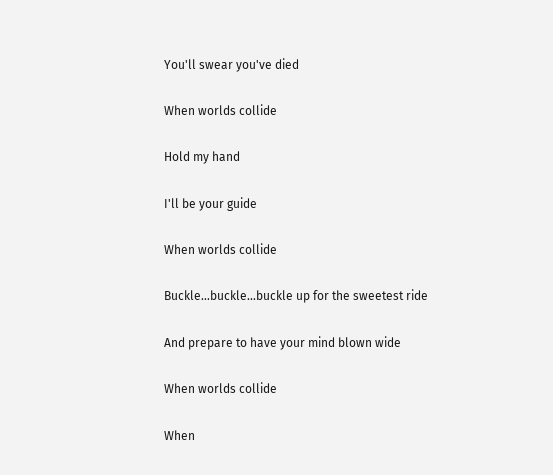You'll swear you've died

When worlds collide

Hold my hand

I'll be your guide

When worlds collide

Buckle...buckle...buckle up for the sweetest ride

And prepare to have your mind blown wide

When worlds collide

When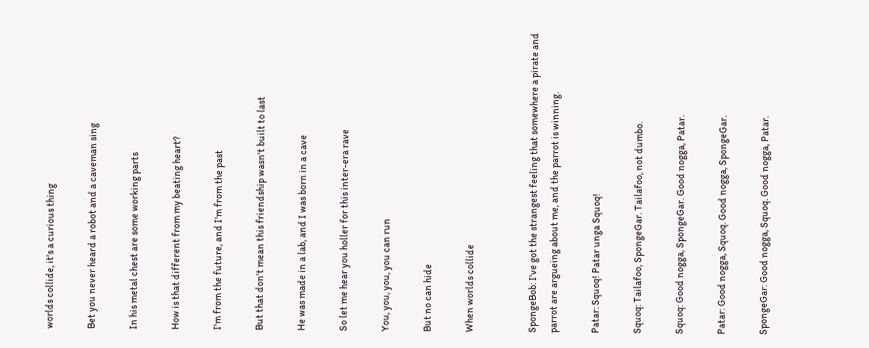worlds collide, it's a curious thing

Bet you never heard a robot and a caveman sing

In his metal chest are some working parts

How is that different from my beating heart?

I'm from the future, and I'm from the past

But that don't mean this friendship wasn't built to last

He was made in a lab, and I was born in a cave

So let me hear you holler for this inter-era rave

You, you, you, you can run

But no can hide

When worlds collide


SpongeBob: I've got the strangest feeling that somewhere a pirate and parrot are argueing about me, and the parrot is winning.

Patar: Squoq! Patar unga Squoq!

Squoq: Tailafoo, SpongeGar. Tailafoo, not dumbo.

Squoq: Good nogga, SpongeGar. Good nogga, Patar.

Patar: Good nogga, Squoq. Good nogga, SpongeGar.

SpongeGar: Good nogga, Squoq. Good nogga, Patar.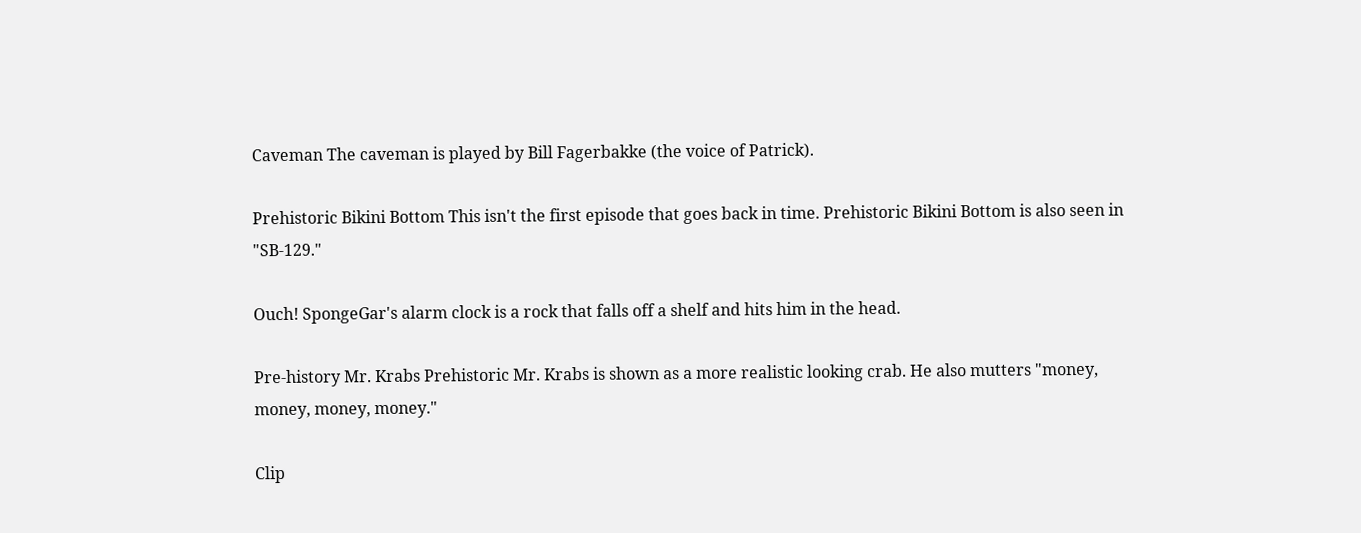Caveman The caveman is played by Bill Fagerbakke (the voice of Patrick).

Prehistoric Bikini Bottom This isn't the first episode that goes back in time. Prehistoric Bikini Bottom is also seen in "SB-129."

Ouch! SpongeGar's alarm clock is a rock that falls off a shelf and hits him in the head.

Pre-history Mr. Krabs Prehistoric Mr. Krabs is shown as a more realistic looking crab. He also mutters "money, money, money, money."

Clip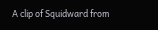A clip of Squidward from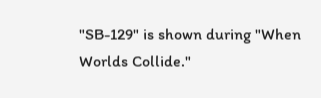"SB-129" is shown during "When Worlds Collide."